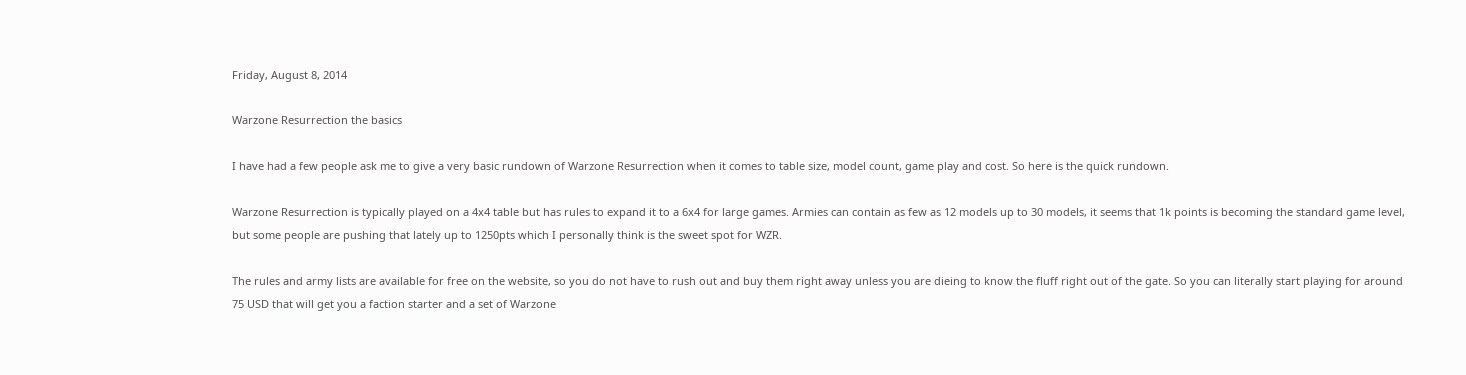Friday, August 8, 2014

Warzone Resurrection the basics

I have had a few people ask me to give a very basic rundown of Warzone Resurrection when it comes to table size, model count, game play and cost. So here is the quick rundown.

Warzone Resurrection is typically played on a 4x4 table but has rules to expand it to a 6x4 for large games. Armies can contain as few as 12 models up to 30 models, it seems that 1k points is becoming the standard game level, but some people are pushing that lately up to 1250pts which I personally think is the sweet spot for WZR.

The rules and army lists are available for free on the website, so you do not have to rush out and buy them right away unless you are dieing to know the fluff right out of the gate. So you can literally start playing for around 75 USD that will get you a faction starter and a set of Warzone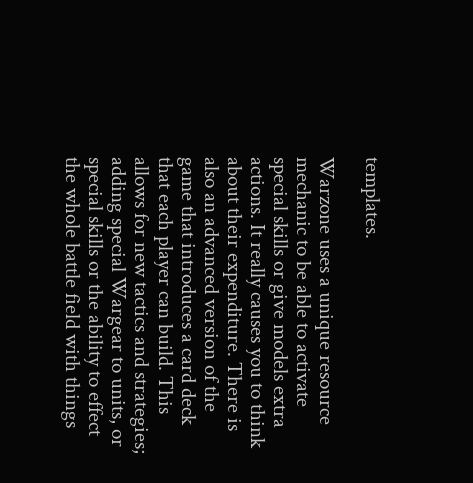templates.

Warzone uses a unique resource mechanic to be able to activate special skills or give models extra actions. It really causes you to think about their expenditure. There is also an advanced version of the game that introduces a card deck that each player can build. This allows for new tactics and strategies; adding special Wargear to units, or special skills or the ability to effect the whole battle field with things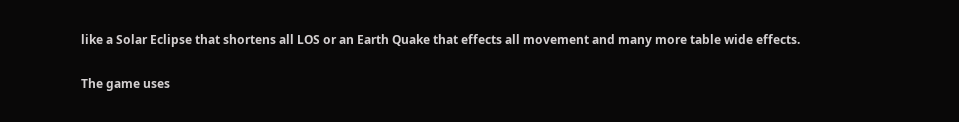like a Solar Eclipse that shortens all LOS or an Earth Quake that effects all movement and many more table wide effects.

The game uses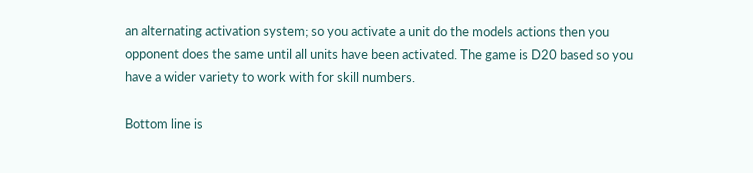an alternating activation system; so you activate a unit do the models actions then you opponent does the same until all units have been activated. The game is D20 based so you have a wider variety to work with for skill numbers.

Bottom line is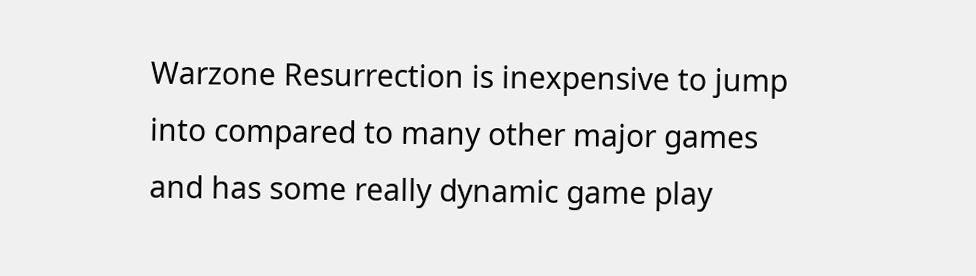Warzone Resurrection is inexpensive to jump into compared to many other major games and has some really dynamic game play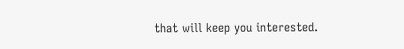that will keep you interested.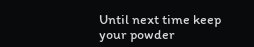Until next time keep your powder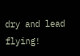dry and lead flying!